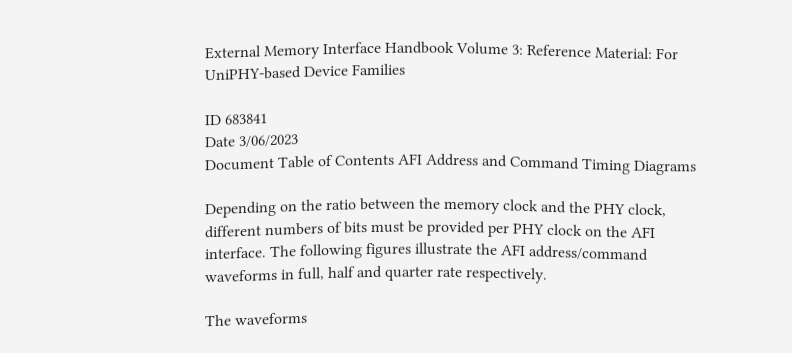External Memory Interface Handbook Volume 3: Reference Material: For UniPHY-based Device Families

ID 683841
Date 3/06/2023
Document Table of Contents AFI Address and Command Timing Diagrams

Depending on the ratio between the memory clock and the PHY clock, different numbers of bits must be provided per PHY clock on the AFI interface. The following figures illustrate the AFI address/command waveforms in full, half and quarter rate respectively.

The waveforms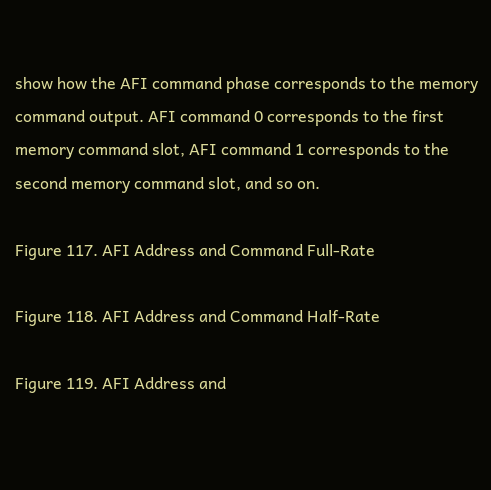show how the AFI command phase corresponds to the memory command output. AFI command 0 corresponds to the first memory command slot, AFI command 1 corresponds to the second memory command slot, and so on.

Figure 117. AFI Address and Command Full-Rate

Figure 118. AFI Address and Command Half-Rate

Figure 119. AFI Address and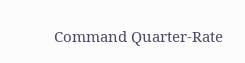Command Quarter-Rate